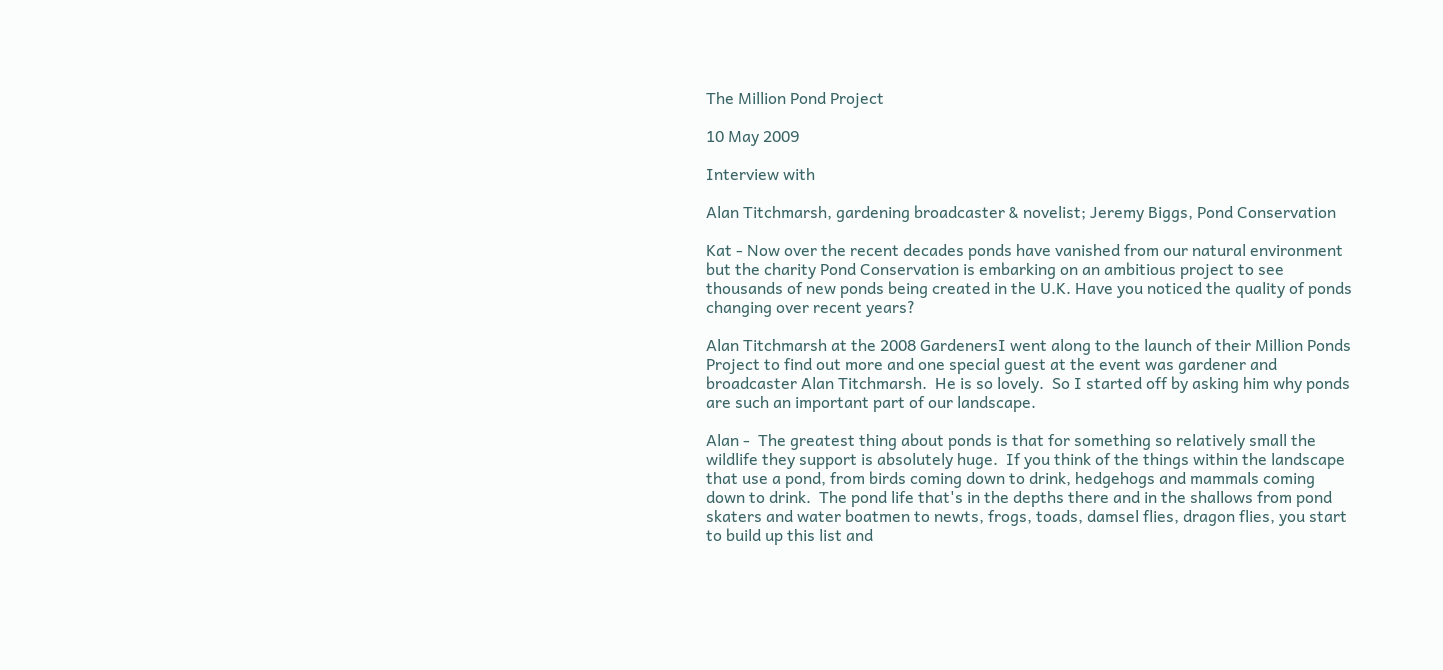The Million Pond Project

10 May 2009

Interview with

Alan Titchmarsh, gardening broadcaster & novelist; Jeremy Biggs, Pond Conservation

Kat - Now over the recent decades ponds have vanished from our natural environment but the charity Pond Conservation is embarking on an ambitious project to see thousands of new ponds being created in the U.K. Have you noticed the quality of ponds changing over recent years?

Alan Titchmarsh at the 2008 GardenersI went along to the launch of their Million Ponds Project to find out more and one special guest at the event was gardener and broadcaster Alan Titchmarsh.  He is so lovely.  So I started off by asking him why ponds are such an important part of our landscape.

Alan -  The greatest thing about ponds is that for something so relatively small the wildlife they support is absolutely huge.  If you think of the things within the landscape that use a pond, from birds coming down to drink, hedgehogs and mammals coming down to drink.  The pond life that's in the depths there and in the shallows from pond skaters and water boatmen to newts, frogs, toads, damsel flies, dragon flies, you start to build up this list and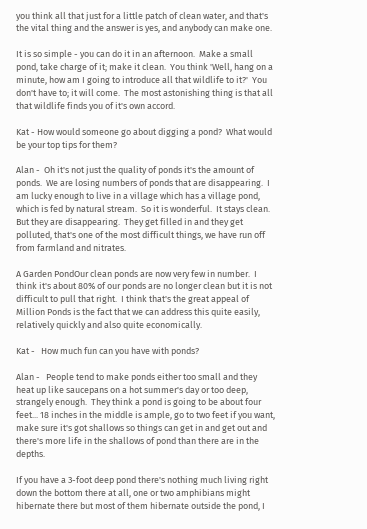you think all that just for a little patch of clean water, and that's the vital thing and the answer is yes, and anybody can make one.

It is so simple - you can do it in an afternoon.  Make a small pond, take charge of it; make it clean.  You think 'Well, hang on a minute, how am I going to introduce all that wildlife to it?'  You don't have to; it will come.  The most astonishing thing is that all that wildlife finds you of it's own accord.

Kat - How would someone go about digging a pond?  What would be your top tips for them?

Alan -  Oh it's not just the quality of ponds it's the amount of ponds.  We are losing numbers of ponds that are disappearing.  I am lucky enough to live in a village which has a village pond, which is fed by natural stream.  So it is wonderful.  It stays clean.  But they are disappearing.  They get filled in and they get polluted, that's one of the most difficult things, we have run off from farmland and nitrates.

A Garden PondOur clean ponds are now very few in number.  I think it's about 80% of our ponds are no longer clean but it is not difficult to pull that right.  I think that's the great appeal of Million Ponds is the fact that we can address this quite easily, relatively quickly and also quite economically.

Kat -   How much fun can you have with ponds?

Alan -   People tend to make ponds either too small and they heat up like saucepans on a hot summer's day or too deep, strangely enough.  They think a pond is going to be about four feet... 18 inches in the middle is ample, go to two feet if you want, make sure it's got shallows so things can get in and get out and there's more life in the shallows of pond than there are in the depths.

If you have a 3-foot deep pond there's nothing much living right down the bottom there at all, one or two amphibians might hibernate there but most of them hibernate outside the pond, I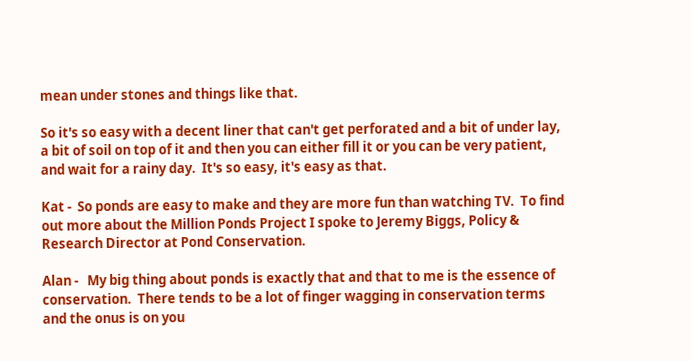mean under stones and things like that.

So it's so easy with a decent liner that can't get perforated and a bit of under lay, a bit of soil on top of it and then you can either fill it or you can be very patient, and wait for a rainy day.  It's so easy, it's easy as that.

Kat -  So ponds are easy to make and they are more fun than watching TV.  To find out more about the Million Ponds Project I spoke to Jeremy Biggs, Policy & Research Director at Pond Conservation.

Alan -   My big thing about ponds is exactly that and that to me is the essence of conservation.  There tends to be a lot of finger wagging in conservation terms and the onus is on you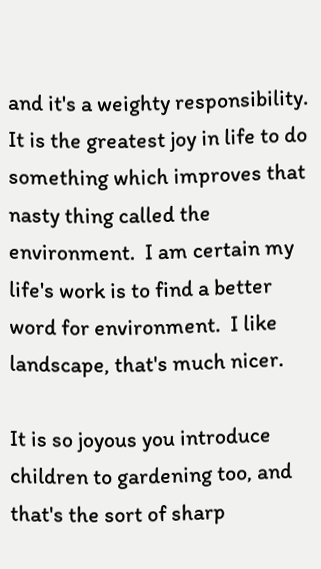and it's a weighty responsibility.  It is the greatest joy in life to do something which improves that nasty thing called the environment.  I am certain my life's work is to find a better word for environment.  I like landscape, that's much nicer.

It is so joyous you introduce children to gardening too, and that's the sort of sharp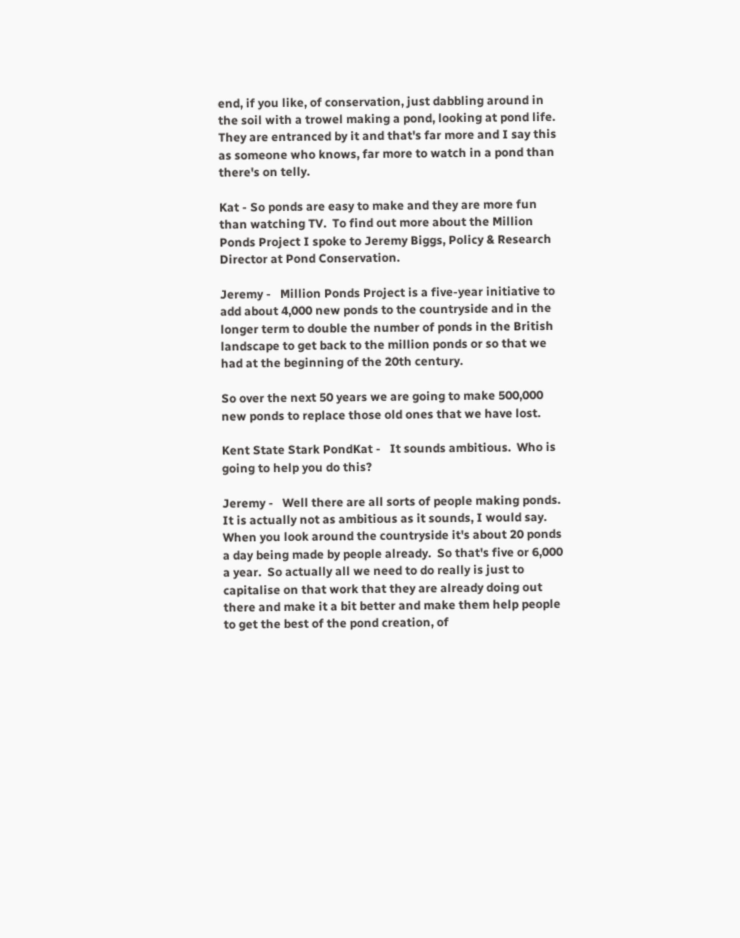end, if you like, of conservation, just dabbling around in the soil with a trowel making a pond, looking at pond life.  They are entranced by it and that's far more and I say this as someone who knows, far more to watch in a pond than there's on telly.

Kat - So ponds are easy to make and they are more fun than watching TV.  To find out more about the Million Ponds Project I spoke to Jeremy Biggs, Policy & Research Director at Pond Conservation.

Jeremy -   Million Ponds Project is a five-year initiative to add about 4,000 new ponds to the countryside and in the longer term to double the number of ponds in the British landscape to get back to the million ponds or so that we had at the beginning of the 20th century.

So over the next 50 years we are going to make 500,000 new ponds to replace those old ones that we have lost.

Kent State Stark PondKat -   It sounds ambitious.  Who is going to help you do this?

Jeremy -   Well there are all sorts of people making ponds.  It is actually not as ambitious as it sounds, I would say.  When you look around the countryside it's about 20 ponds a day being made by people already.  So that's five or 6,000 a year.  So actually all we need to do really is just to capitalise on that work that they are already doing out there and make it a bit better and make them help people to get the best of the pond creation, of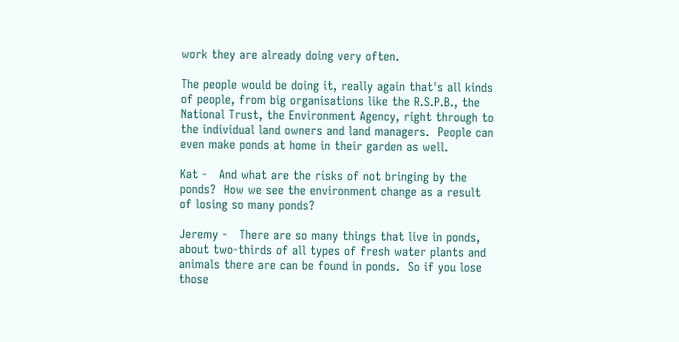work they are already doing very often.

The people would be doing it, really again that's all kinds of people, from big organisations like the R.S.P.B., the National Trust, the Environment Agency, right through to the individual land owners and land managers.  People can even make ponds at home in their garden as well.

Kat -   And what are the risks of not bringing by the ponds?  How we see the environment change as a result of losing so many ponds?

Jeremy -   There are so many things that live in ponds, about two-thirds of all types of fresh water plants and animals there are can be found in ponds.  So if you lose those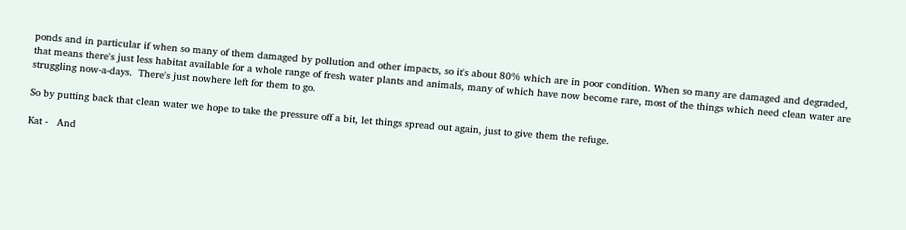ponds and in particular if when so many of them damaged by pollution and other impacts, so it's about 80% which are in poor condition. When so many are damaged and degraded, that means there's just less habitat available for a whole range of fresh water plants and animals, many of which have now become rare, most of the things which need clean water are struggling now-a-days.  There's just nowhere left for them to go.

So by putting back that clean water we hope to take the pressure off a bit, let things spread out again, just to give them the refuge.

Kat -   And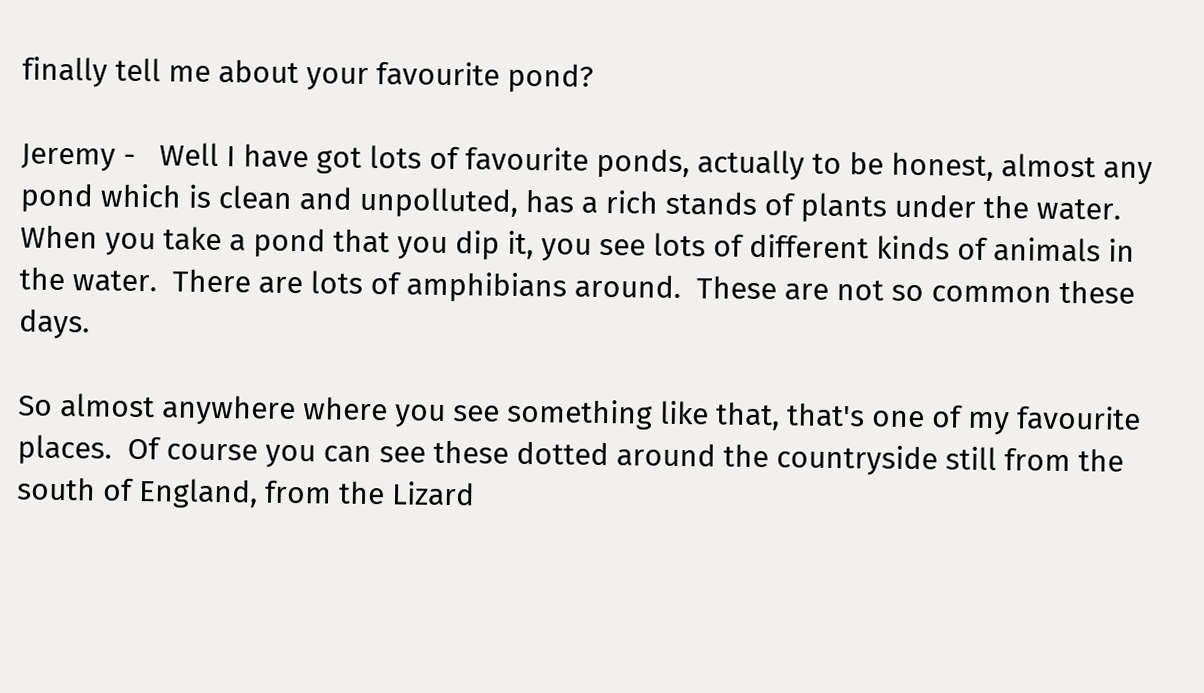finally tell me about your favourite pond?

Jeremy -   Well I have got lots of favourite ponds, actually to be honest, almost any pond which is clean and unpolluted, has a rich stands of plants under the water.  When you take a pond that you dip it, you see lots of different kinds of animals in the water.  There are lots of amphibians around.  These are not so common these days.

So almost anywhere where you see something like that, that's one of my favourite places.  Of course you can see these dotted around the countryside still from the south of England, from the Lizard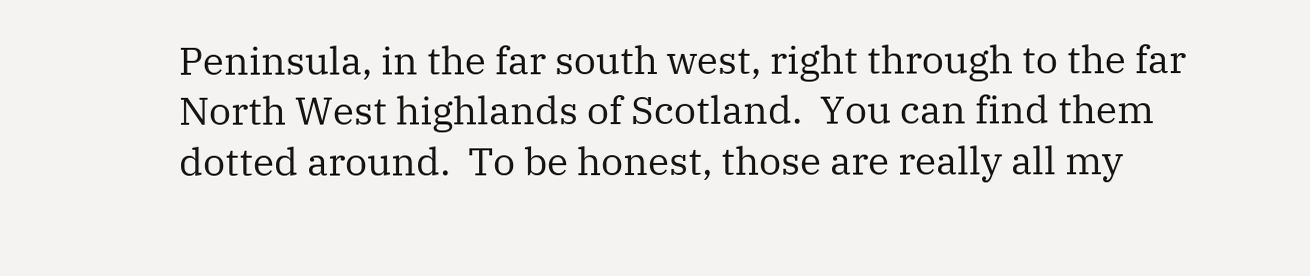Peninsula, in the far south west, right through to the far North West highlands of Scotland.  You can find them dotted around.  To be honest, those are really all my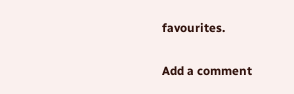favourites.

Add a comment